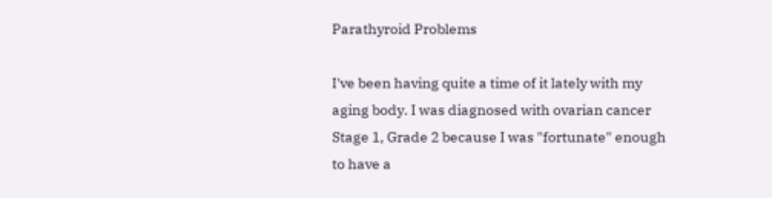Parathyroid Problems

I've been having quite a time of it lately with my aging body. I was diagnosed with ovarian cancer Stage 1, Grade 2 because I was "fortunate" enough to have a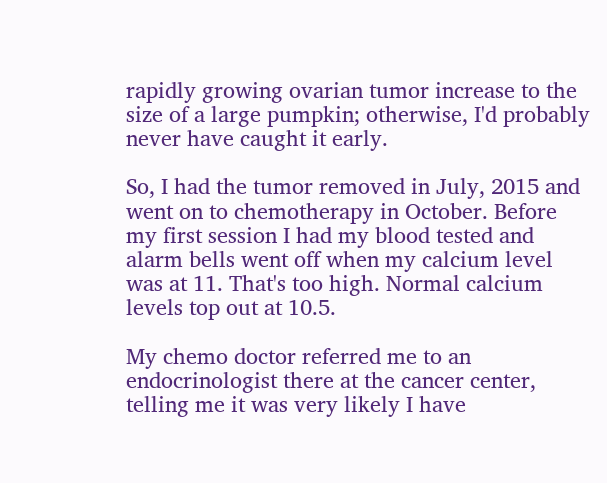rapidly growing ovarian tumor increase to the size of a large pumpkin; otherwise, I'd probably never have caught it early.

So, I had the tumor removed in July, 2015 and went on to chemotherapy in October. Before my first session I had my blood tested and alarm bells went off when my calcium level was at 11. That's too high. Normal calcium levels top out at 10.5.

My chemo doctor referred me to an endocrinologist there at the cancer center, telling me it was very likely I have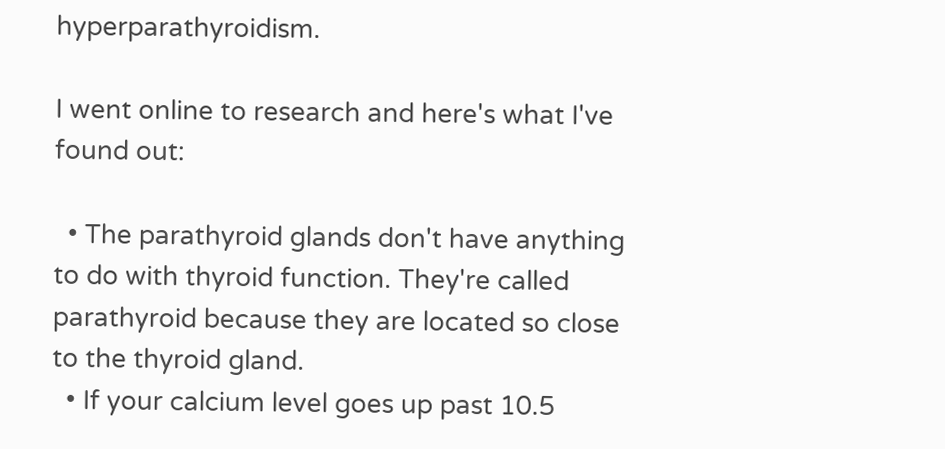hyperparathyroidism.

I went online to research and here's what I've found out:

  • The parathyroid glands don't have anything to do with thyroid function. They're called parathyroid because they are located so close to the thyroid gland.
  • If your calcium level goes up past 10.5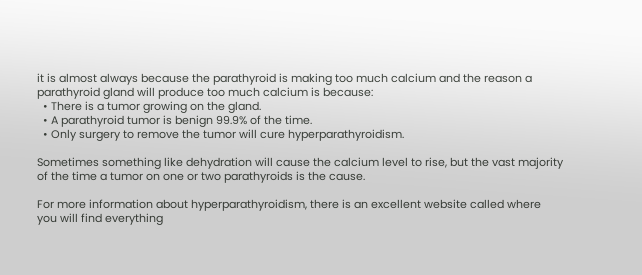it is almost always because the parathyroid is making too much calcium and the reason a parathyroid gland will produce too much calcium is because:
  • There is a tumor growing on the gland.
  • A parathyroid tumor is benign 99.9% of the time.
  • Only surgery to remove the tumor will cure hyperparathyroidism.

Sometimes something like dehydration will cause the calcium level to rise, but the vast majority of the time a tumor on one or two parathyroids is the cause.

For more information about hyperparathyroidism, there is an excellent website called where you will find everything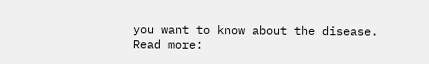you want to know about the disease.
Read more: